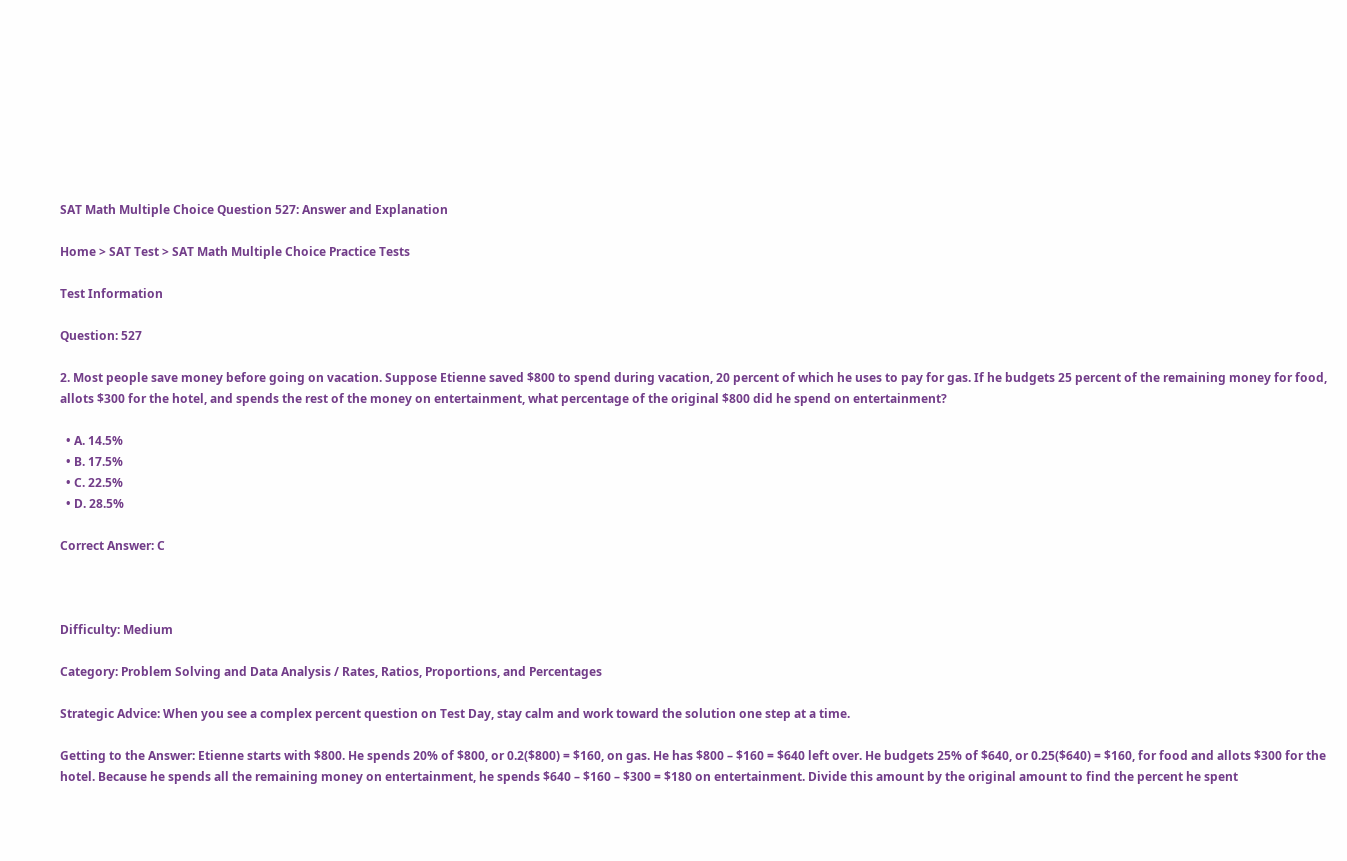SAT Math Multiple Choice Question 527: Answer and Explanation

Home > SAT Test > SAT Math Multiple Choice Practice Tests

Test Information

Question: 527

2. Most people save money before going on vacation. Suppose Etienne saved $800 to spend during vacation, 20 percent of which he uses to pay for gas. If he budgets 25 percent of the remaining money for food, allots $300 for the hotel, and spends the rest of the money on entertainment, what percentage of the original $800 did he spend on entertainment?

  • A. 14.5%
  • B. 17.5%
  • C. 22.5%
  • D. 28.5%

Correct Answer: C



Difficulty: Medium

Category: Problem Solving and Data Analysis / Rates, Ratios, Proportions, and Percentages

Strategic Advice: When you see a complex percent question on Test Day, stay calm and work toward the solution one step at a time.

Getting to the Answer: Etienne starts with $800. He spends 20% of $800, or 0.2($800) = $160, on gas. He has $800 – $160 = $640 left over. He budgets 25% of $640, or 0.25($640) = $160, for food and allots $300 for the hotel. Because he spends all the remaining money on entertainment, he spends $640 – $160 – $300 = $180 on entertainment. Divide this amount by the original amount to find the percent he spent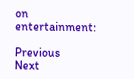on entertainment:

Previous       Next